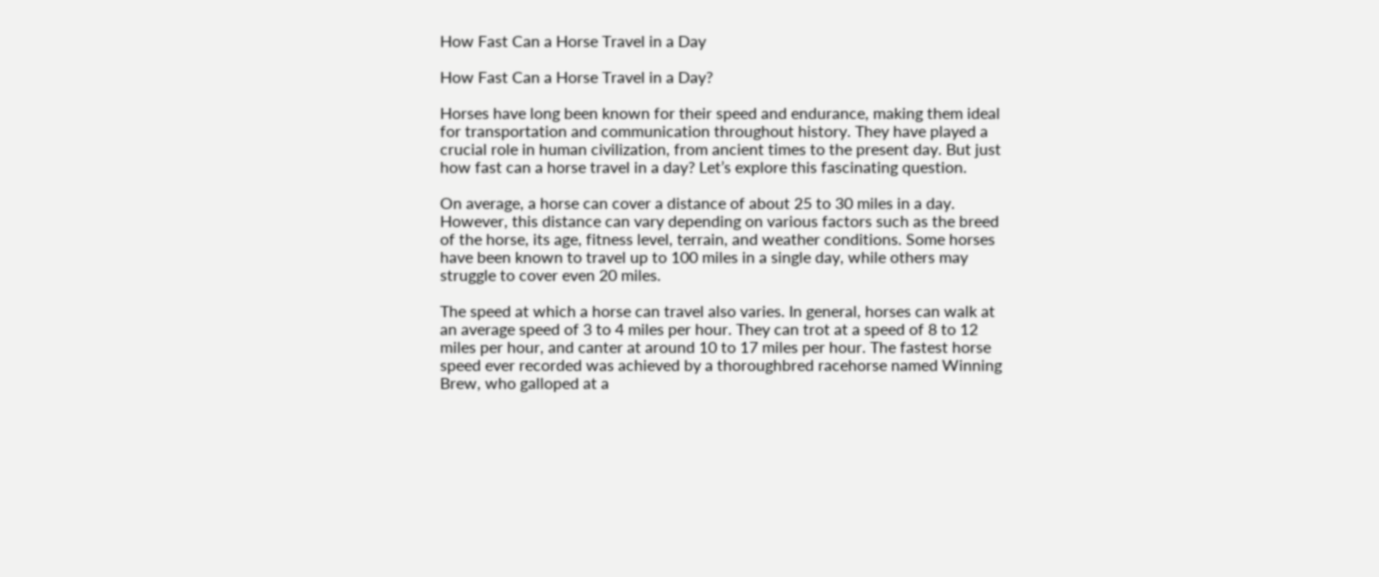How Fast Can a Horse Travel in a Day

How Fast Can a Horse Travel in a Day?

Horses have long been known for their speed and endurance, making them ideal for transportation and communication throughout history. They have played a crucial role in human civilization, from ancient times to the present day. But just how fast can a horse travel in a day? Let’s explore this fascinating question.

On average, a horse can cover a distance of about 25 to 30 miles in a day. However, this distance can vary depending on various factors such as the breed of the horse, its age, fitness level, terrain, and weather conditions. Some horses have been known to travel up to 100 miles in a single day, while others may struggle to cover even 20 miles.

The speed at which a horse can travel also varies. In general, horses can walk at an average speed of 3 to 4 miles per hour. They can trot at a speed of 8 to 12 miles per hour, and canter at around 10 to 17 miles per hour. The fastest horse speed ever recorded was achieved by a thoroughbred racehorse named Winning Brew, who galloped at a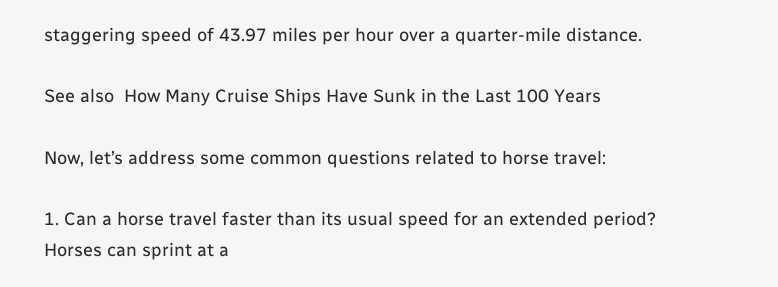staggering speed of 43.97 miles per hour over a quarter-mile distance.

See also  How Many Cruise Ships Have Sunk in the Last 100 Years

Now, let’s address some common questions related to horse travel:

1. Can a horse travel faster than its usual speed for an extended period?
Horses can sprint at a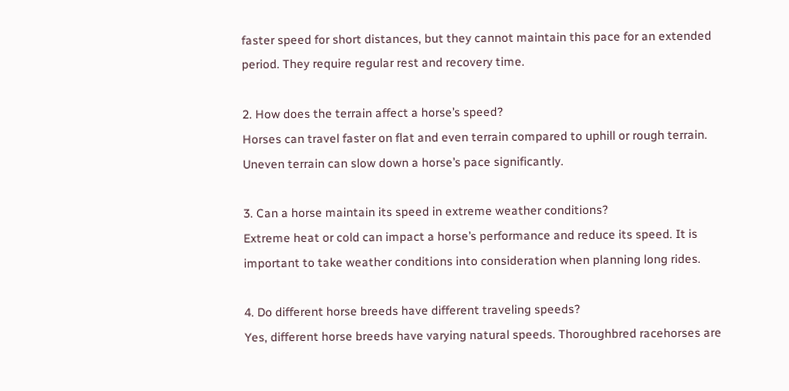faster speed for short distances, but they cannot maintain this pace for an extended period. They require regular rest and recovery time.

2. How does the terrain affect a horse’s speed?
Horses can travel faster on flat and even terrain compared to uphill or rough terrain. Uneven terrain can slow down a horse’s pace significantly.

3. Can a horse maintain its speed in extreme weather conditions?
Extreme heat or cold can impact a horse’s performance and reduce its speed. It is important to take weather conditions into consideration when planning long rides.

4. Do different horse breeds have different traveling speeds?
Yes, different horse breeds have varying natural speeds. Thoroughbred racehorses are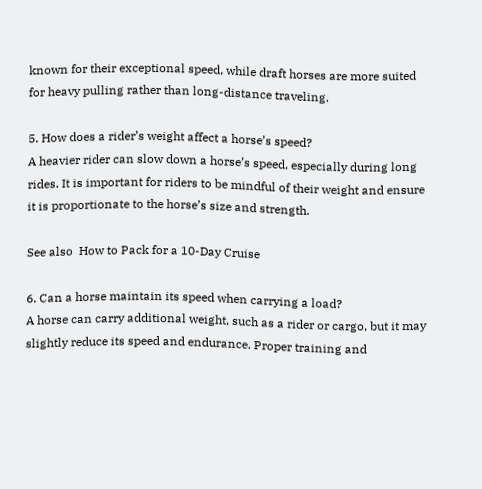known for their exceptional speed, while draft horses are more suited for heavy pulling rather than long-distance traveling.

5. How does a rider’s weight affect a horse’s speed?
A heavier rider can slow down a horse’s speed, especially during long rides. It is important for riders to be mindful of their weight and ensure it is proportionate to the horse’s size and strength.

See also  How to Pack for a 10-Day Cruise

6. Can a horse maintain its speed when carrying a load?
A horse can carry additional weight, such as a rider or cargo, but it may slightly reduce its speed and endurance. Proper training and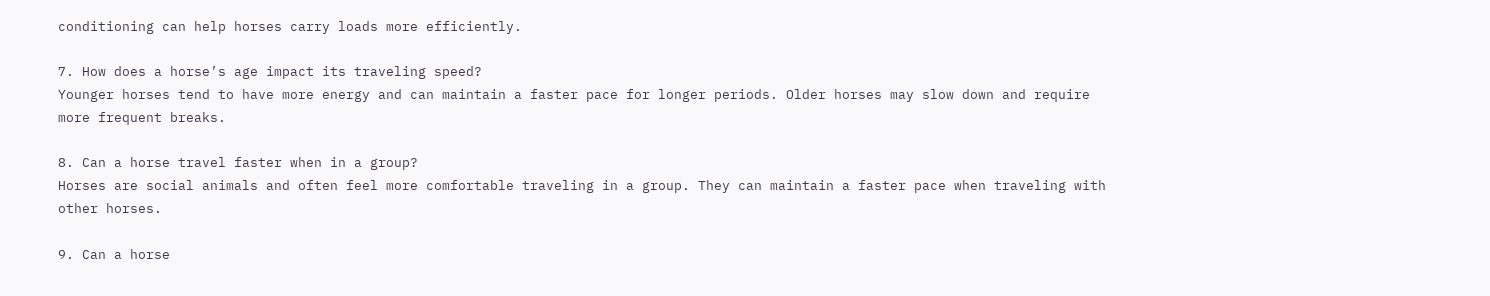conditioning can help horses carry loads more efficiently.

7. How does a horse’s age impact its traveling speed?
Younger horses tend to have more energy and can maintain a faster pace for longer periods. Older horses may slow down and require more frequent breaks.

8. Can a horse travel faster when in a group?
Horses are social animals and often feel more comfortable traveling in a group. They can maintain a faster pace when traveling with other horses.

9. Can a horse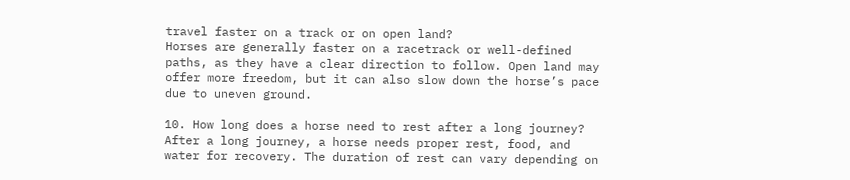travel faster on a track or on open land?
Horses are generally faster on a racetrack or well-defined paths, as they have a clear direction to follow. Open land may offer more freedom, but it can also slow down the horse’s pace due to uneven ground.

10. How long does a horse need to rest after a long journey?
After a long journey, a horse needs proper rest, food, and water for recovery. The duration of rest can vary depending on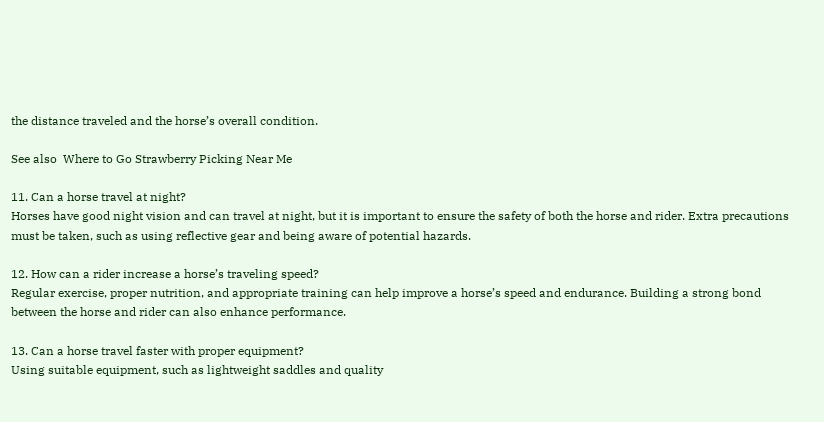the distance traveled and the horse’s overall condition.

See also  Where to Go Strawberry Picking Near Me

11. Can a horse travel at night?
Horses have good night vision and can travel at night, but it is important to ensure the safety of both the horse and rider. Extra precautions must be taken, such as using reflective gear and being aware of potential hazards.

12. How can a rider increase a horse’s traveling speed?
Regular exercise, proper nutrition, and appropriate training can help improve a horse’s speed and endurance. Building a strong bond between the horse and rider can also enhance performance.

13. Can a horse travel faster with proper equipment?
Using suitable equipment, such as lightweight saddles and quality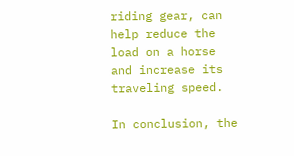riding gear, can help reduce the load on a horse and increase its traveling speed.

In conclusion, the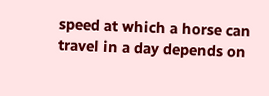speed at which a horse can travel in a day depends on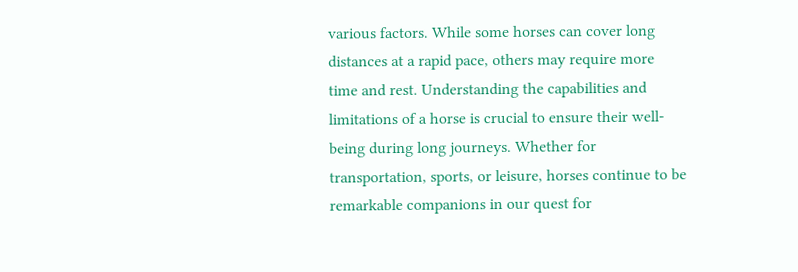various factors. While some horses can cover long distances at a rapid pace, others may require more time and rest. Understanding the capabilities and limitations of a horse is crucial to ensure their well-being during long journeys. Whether for transportation, sports, or leisure, horses continue to be remarkable companions in our quest for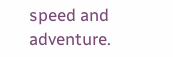speed and adventure.